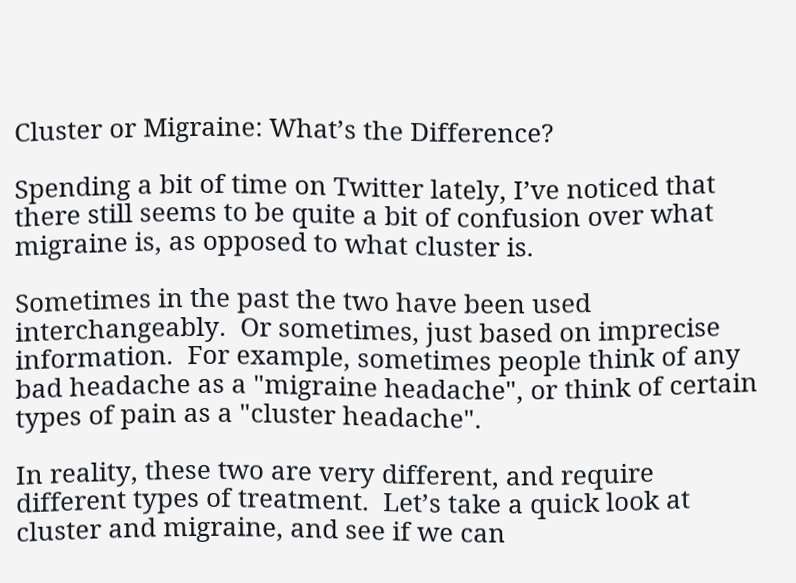Cluster or Migraine: What’s the Difference?

Spending a bit of time on Twitter lately, I’ve noticed that there still seems to be quite a bit of confusion over what migraine is, as opposed to what cluster is.

Sometimes in the past the two have been used interchangeably.  Or sometimes, just based on imprecise information.  For example, sometimes people think of any bad headache as a "migraine headache", or think of certain types of pain as a "cluster headache".

In reality, these two are very different, and require different types of treatment.  Let’s take a quick look at cluster and migraine, and see if we can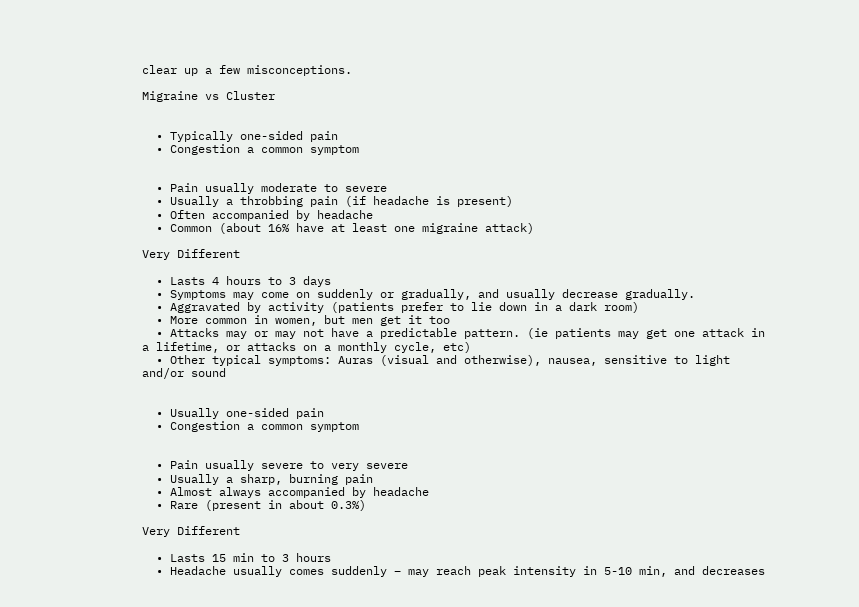clear up a few misconceptions.

Migraine vs Cluster


  • Typically one-sided pain
  • Congestion a common symptom


  • Pain usually moderate to severe
  • Usually a throbbing pain (if headache is present)
  • Often accompanied by headache
  • Common (about 16% have at least one migraine attack)

Very Different

  • Lasts 4 hours to 3 days
  • Symptoms may come on suddenly or gradually, and usually decrease gradually.
  • Aggravated by activity (patients prefer to lie down in a dark room)
  • More common in women, but men get it too
  • Attacks may or may not have a predictable pattern. (ie patients may get one attack in a lifetime, or attacks on a monthly cycle, etc)
  • Other typical symptoms: Auras (visual and otherwise), nausea, sensitive to light and/or sound


  • Usually one-sided pain
  • Congestion a common symptom


  • Pain usually severe to very severe
  • Usually a sharp, burning pain
  • Almost always accompanied by headache
  • Rare (present in about 0.3%)

Very Different

  • Lasts 15 min to 3 hours
  • Headache usually comes suddenly – may reach peak intensity in 5-10 min, and decreases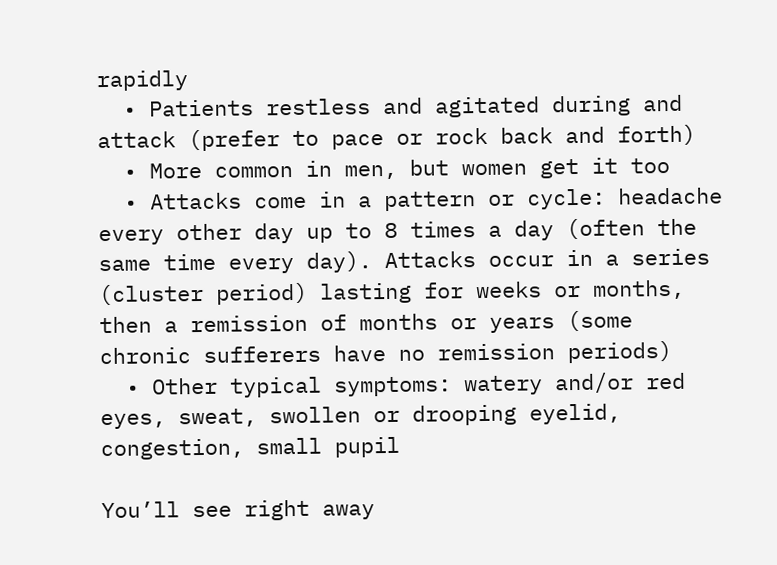rapidly
  • Patients restless and agitated during and attack (prefer to pace or rock back and forth)
  • More common in men, but women get it too
  • Attacks come in a pattern or cycle: headache every other day up to 8 times a day (often the same time every day). Attacks occur in a series (cluster period) lasting for weeks or months, then a remission of months or years (some chronic sufferers have no remission periods)
  • Other typical symptoms: watery and/or red eyes, sweat, swollen or drooping eyelid, congestion, small pupil

You’ll see right away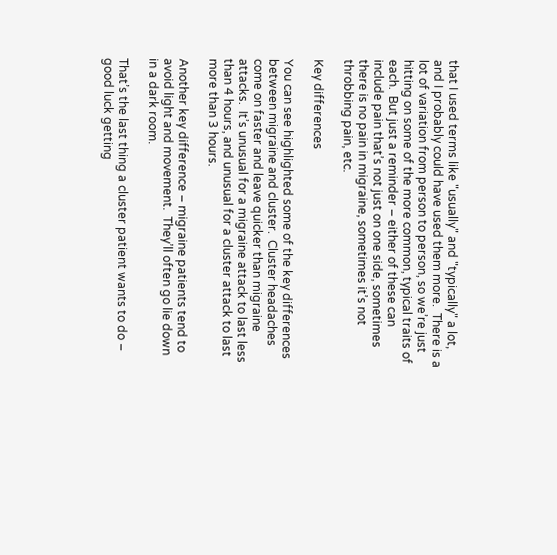that I used terms like "usually" and "typically" a lot, and I probably could have used them more.  There is a lot of variation from person to person, so we’re just hitting on some of the more common, typical traits of each.  But just a reminder – either of these can include pain that’s not just on one side, sometimes there is no pain in migraine, sometimes it’s not throbbing pain, etc.

Key differences

You can see highlighted some of the key differences between migraine and cluster.  Cluster headaches come on faster and leave quicker than migraine attacks.  It’s unusual for a migraine attack to last less than 4 hours, and unusual for a cluster attack to last more than 3 hours.

Another key difference – migraine patients tend to avoid light and movement.  They’ll often go lie down in a dark room.

That’s the last thing a cluster patient wants to do – good luck getting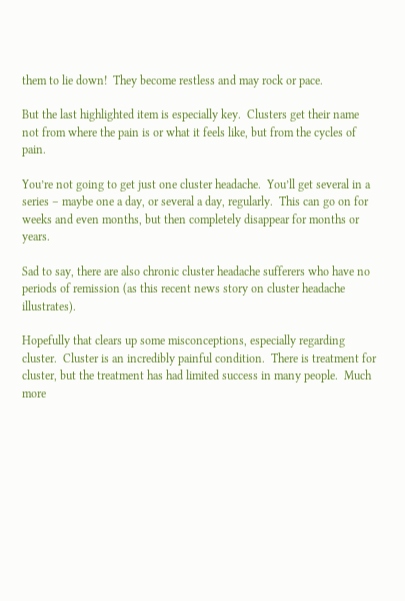them to lie down!  They become restless and may rock or pace.

But the last highlighted item is especially key.  Clusters get their name not from where the pain is or what it feels like, but from the cycles of pain.

You’re not going to get just one cluster headache.  You’ll get several in a series – maybe one a day, or several a day, regularly.  This can go on for weeks and even months, but then completely disappear for months or years.

Sad to say, there are also chronic cluster headache sufferers who have no periods of remission (as this recent news story on cluster headache illustrates).

Hopefully that clears up some misconceptions, especially regarding cluster.  Cluster is an incredibly painful condition.  There is treatment for cluster, but the treatment has had limited success in many people.  Much more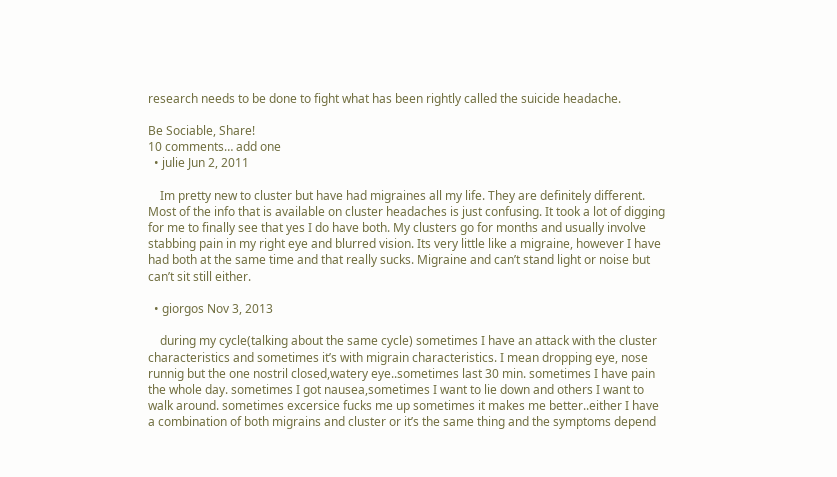research needs to be done to fight what has been rightly called the suicide headache.

Be Sociable, Share!
10 comments… add one
  • julie Jun 2, 2011

    Im pretty new to cluster but have had migraines all my life. They are definitely different. Most of the info that is available on cluster headaches is just confusing. It took a lot of digging for me to finally see that yes I do have both. My clusters go for months and usually involve stabbing pain in my right eye and blurred vision. Its very little like a migraine, however I have had both at the same time and that really sucks. Migraine and can’t stand light or noise but can’t sit still either.

  • giorgos Nov 3, 2013

    during my cycle(talking about the same cycle) sometimes I have an attack with the cluster characteristics and sometimes it’s with migrain characteristics. I mean dropping eye, nose runnig but the one nostril closed,watery eye..sometimes last 30 min. sometimes I have pain the whole day. sometimes I got nausea,sometimes I want to lie down and others I want to walk around. sometimes excersice fucks me up sometimes it makes me better..either I have a combination of both migrains and cluster or it’s the same thing and the symptoms depend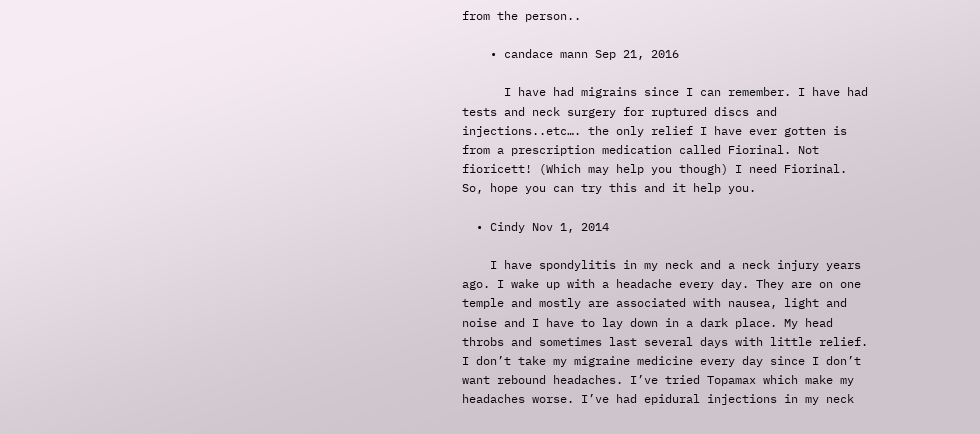from the person..

    • candace mann Sep 21, 2016

      I have had migrains since I can remember. I have had tests and neck surgery for ruptured discs and injections..etc…. the only relief I have ever gotten is from a prescription medication called Fiorinal. Not fioricett! (Which may help you though) I need Fiorinal. So, hope you can try this and it help you.

  • Cindy Nov 1, 2014

    I have spondylitis in my neck and a neck injury years ago. I wake up with a headache every day. They are on one temple and mostly are associated with nausea, light and noise and I have to lay down in a dark place. My head throbs and sometimes last several days with little relief. I don’t take my migraine medicine every day since I don’t want rebound headaches. I’ve tried Topamax which make my headaches worse. I’ve had epidural injections in my neck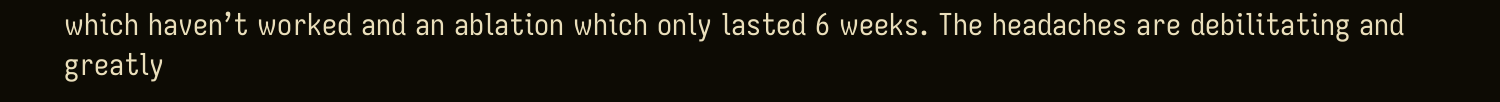which haven’t worked and an ablation which only lasted 6 weeks. The headaches are debilitating and greatly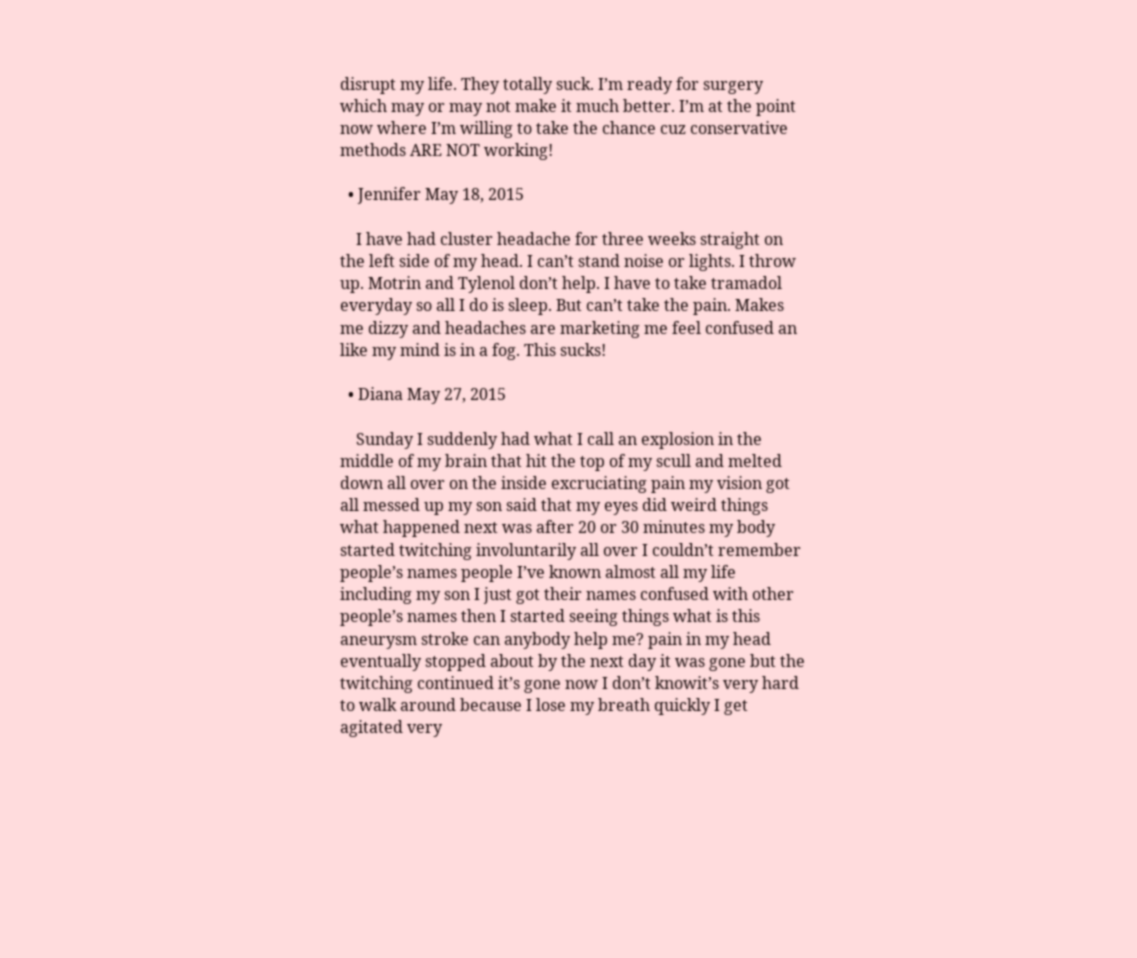disrupt my life. They totally suck. I’m ready for surgery which may or may not make it much better. I’m at the point now where I’m willing to take the chance cuz conservative methods ARE NOT working!

  • Jennifer May 18, 2015

    I have had cluster headache for three weeks straight on the left side of my head. I can’t stand noise or lights. I throw up. Motrin and Tylenol don’t help. I have to take tramadol everyday so all I do is sleep. But can’t take the pain. Makes me dizzy and headaches are marketing me feel confused an like my mind is in a fog. This sucks!

  • Diana May 27, 2015

    Sunday I suddenly had what I call an explosion in the middle of my brain that hit the top of my scull and melted down all over on the inside excruciating pain my vision got all messed up my son said that my eyes did weird things what happened next was after 20 or 30 minutes my body started twitching involuntarily all over I couldn’t remember people’s names people I’ve known almost all my life including my son I just got their names confused with other people’s names then I started seeing things what is this aneurysm stroke can anybody help me? pain in my head eventually stopped about by the next day it was gone but the twitching continued it’s gone now I don’t knowit’s very hard to walk around because I lose my breath quickly I get agitated very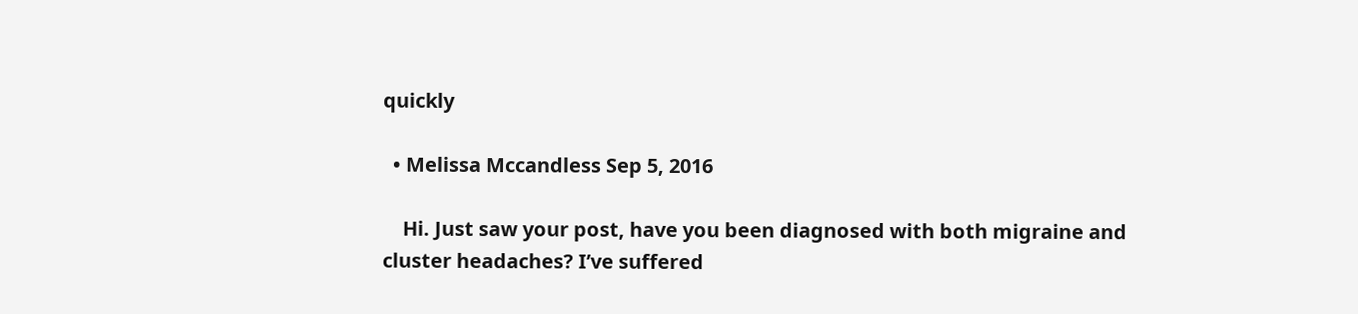quickly

  • Melissa Mccandless Sep 5, 2016

    Hi. Just saw your post, have you been diagnosed with both migraine and cluster headaches? I’ve suffered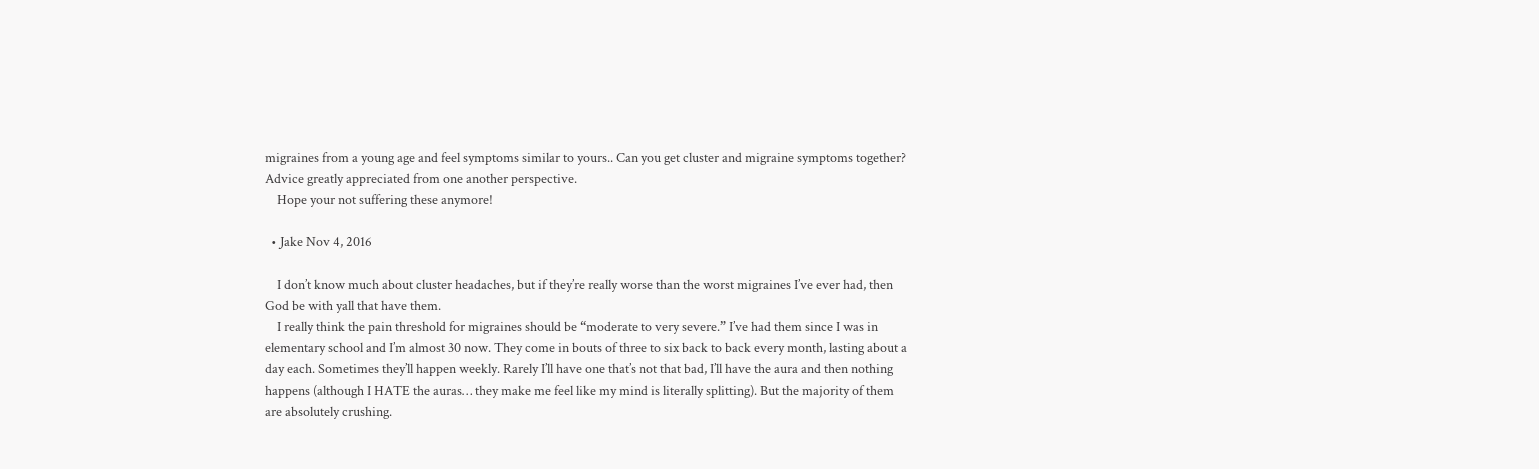migraines from a young age and feel symptoms similar to yours.. Can you get cluster and migraine symptoms together? Advice greatly appreciated from one another perspective.
    Hope your not suffering these anymore!

  • Jake Nov 4, 2016

    I don’t know much about cluster headaches, but if they’re really worse than the worst migraines I’ve ever had, then God be with yall that have them.
    I really think the pain threshold for migraines should be “moderate to very severe.” I’ve had them since I was in elementary school and I’m almost 30 now. They come in bouts of three to six back to back every month, lasting about a day each. Sometimes they’ll happen weekly. Rarely I’ll have one that’s not that bad, I’ll have the aura and then nothing happens (although I HATE the auras… they make me feel like my mind is literally splitting). But the majority of them are absolutely crushing.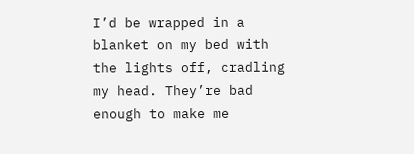I’d be wrapped in a blanket on my bed with the lights off, cradling my head. They’re bad enough to make me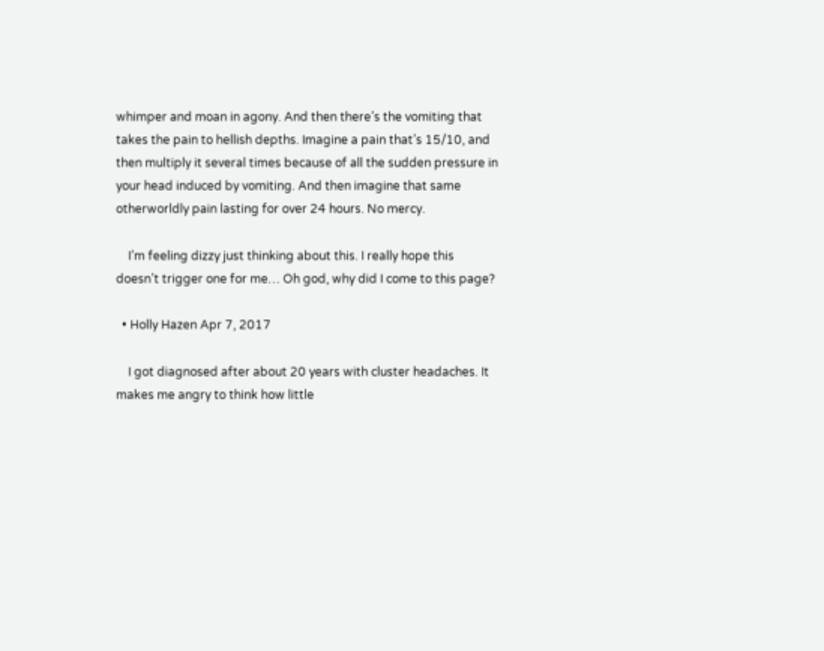whimper and moan in agony. And then there’s the vomiting that takes the pain to hellish depths. Imagine a pain that’s 15/10, and then multiply it several times because of all the sudden pressure in your head induced by vomiting. And then imagine that same otherworldly pain lasting for over 24 hours. No mercy.

    I’m feeling dizzy just thinking about this. I really hope this doesn’t trigger one for me… Oh god, why did I come to this page?

  • Holly Hazen Apr 7, 2017

    I got diagnosed after about 20 years with cluster headaches. It makes me angry to think how little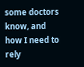some doctors know, and how I need to rely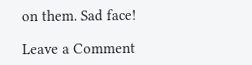on them. Sad face!

Leave a Comment